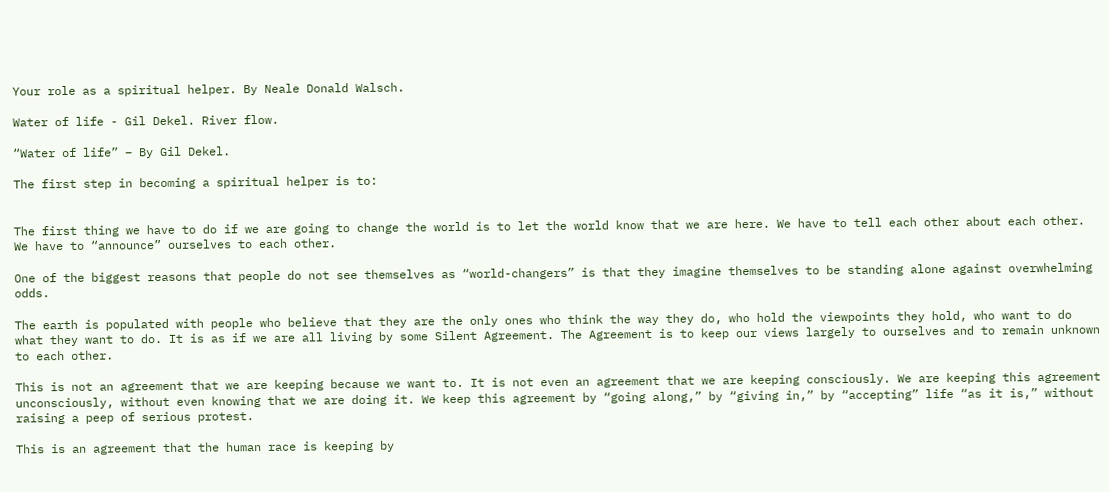Your role as a spiritual helper. By Neale Donald Walsch.

Water of life - Gil Dekel. River flow.

“Water of life” – By Gil Dekel.

The first step in becoming a spiritual helper is to:


The first thing we have to do if we are going to change the world is to let the world know that we are here. We have to tell each other about each other. We have to “announce” ourselves to each other.

One of the biggest reasons that people do not see themselves as “world-changers” is that they imagine themselves to be standing alone against overwhelming odds.

The earth is populated with people who believe that they are the only ones who think the way they do, who hold the viewpoints they hold, who want to do what they want to do. It is as if we are all living by some Silent Agreement. The Agreement is to keep our views largely to ourselves and to remain unknown to each other.

This is not an agreement that we are keeping because we want to. It is not even an agreement that we are keeping consciously. We are keeping this agreement unconsciously, without even knowing that we are doing it. We keep this agreement by “going along,” by “giving in,” by “accepting” life “as it is,” without raising a peep of serious protest.

This is an agreement that the human race is keeping by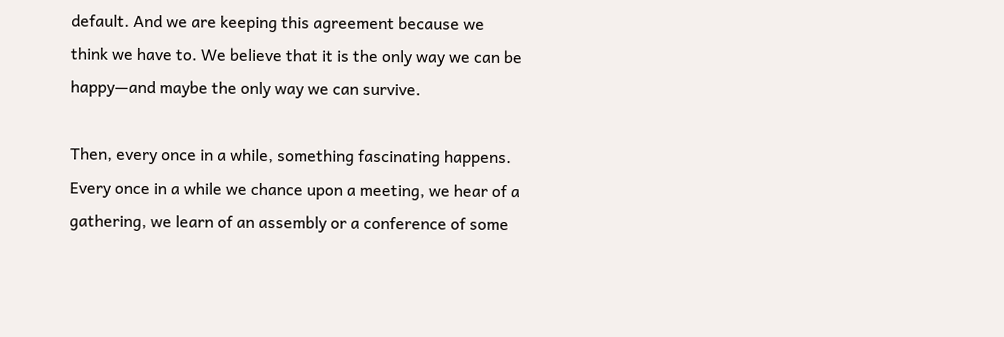default. And we are keeping this agreement because we think we have to. We believe that it is the only way we can be happy—and maybe the only way we can survive.

Then, every once in a while, something fascinating happens. Every once in a while we chance upon a meeting, we hear of a gathering, we learn of an assembly or a conference of some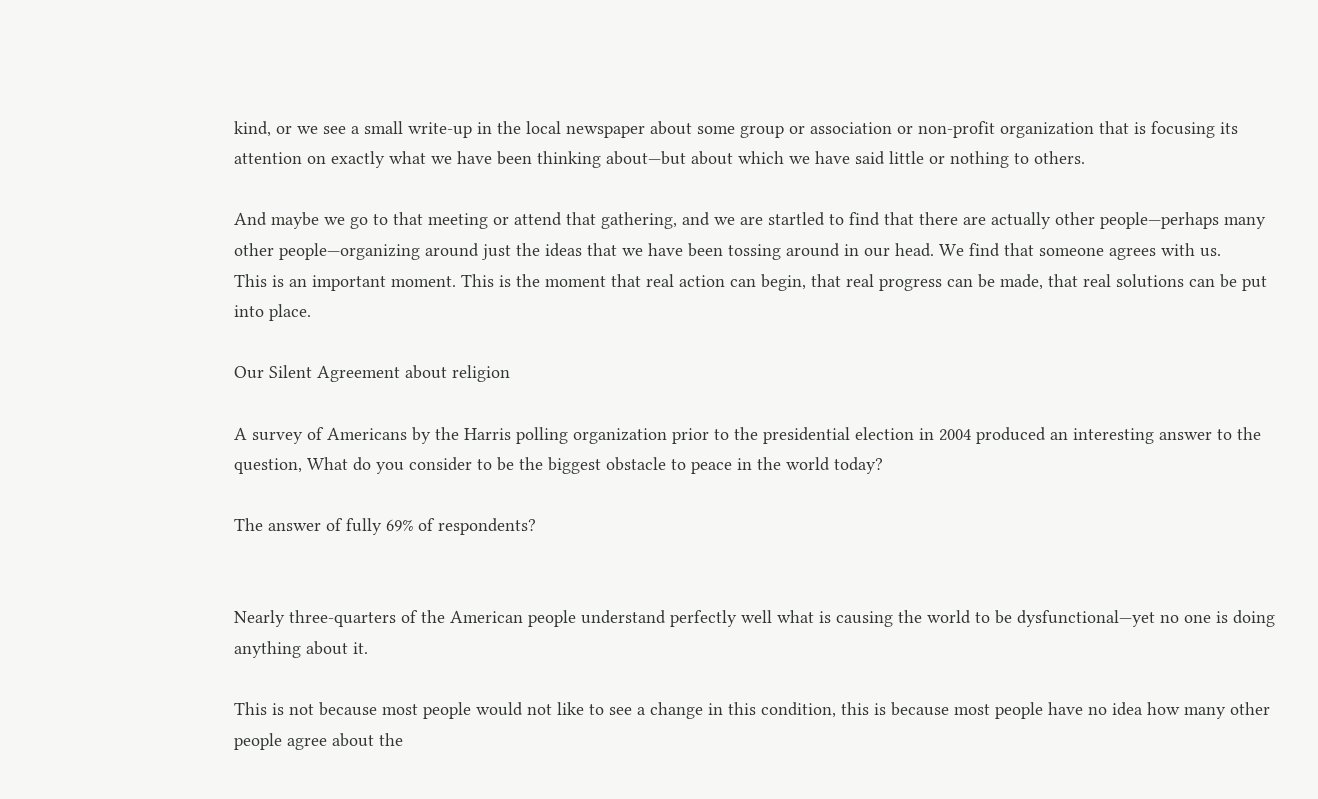kind, or we see a small write-up in the local newspaper about some group or association or non-profit organization that is focusing its attention on exactly what we have been thinking about—but about which we have said little or nothing to others.

And maybe we go to that meeting or attend that gathering, and we are startled to find that there are actually other people—perhaps many other people—organizing around just the ideas that we have been tossing around in our head. We find that someone agrees with us.
This is an important moment. This is the moment that real action can begin, that real progress can be made, that real solutions can be put into place.

Our Silent Agreement about religion

A survey of Americans by the Harris polling organization prior to the presidential election in 2004 produced an interesting answer to the question, What do you consider to be the biggest obstacle to peace in the world today?

The answer of fully 69% of respondents?


Nearly three-quarters of the American people understand perfectly well what is causing the world to be dysfunctional—yet no one is doing anything about it.

This is not because most people would not like to see a change in this condition, this is because most people have no idea how many other people agree about the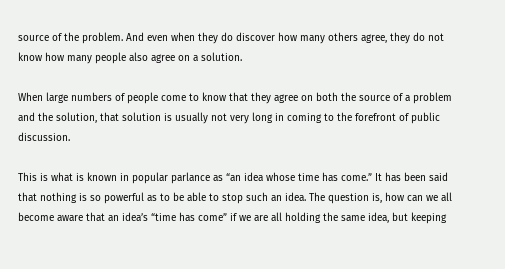source of the problem. And even when they do discover how many others agree, they do not know how many people also agree on a solution.

When large numbers of people come to know that they agree on both the source of a problem and the solution, that solution is usually not very long in coming to the forefront of public discussion.

This is what is known in popular parlance as “an idea whose time has come.” It has been said that nothing is so powerful as to be able to stop such an idea. The question is, how can we all become aware that an idea’s “time has come” if we are all holding the same idea, but keeping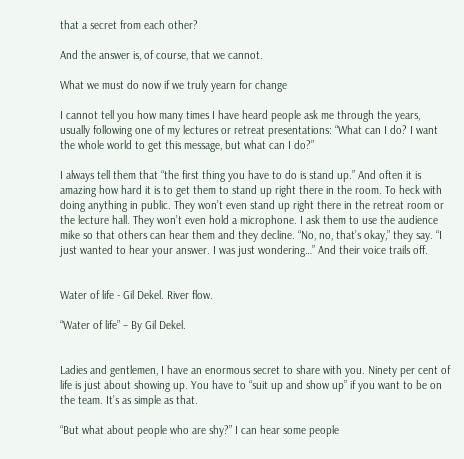that a secret from each other?

And the answer is, of course, that we cannot.

What we must do now if we truly yearn for change

I cannot tell you how many times I have heard people ask me through the years, usually following one of my lectures or retreat presentations: “What can I do? I want the whole world to get this message, but what can I do?”

I always tell them that “the first thing you have to do is stand up.” And often it is amazing how hard it is to get them to stand up right there in the room. To heck with doing anything in public. They won’t even stand up right there in the retreat room or the lecture hall. They won’t even hold a microphone. I ask them to use the audience mike so that others can hear them and they decline. “No, no, that’s okay,” they say. “I just wanted to hear your answer. I was just wondering…” And their voice trails off.


Water of life - Gil Dekel. River flow.

“Water of life” – By Gil Dekel.


Ladies and gentlemen, I have an enormous secret to share with you. Ninety per cent of life is just about showing up. You have to “suit up and show up” if you want to be on the team. It’s as simple as that.

“But what about people who are shy?” I can hear some people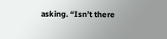asking. “Isn’t there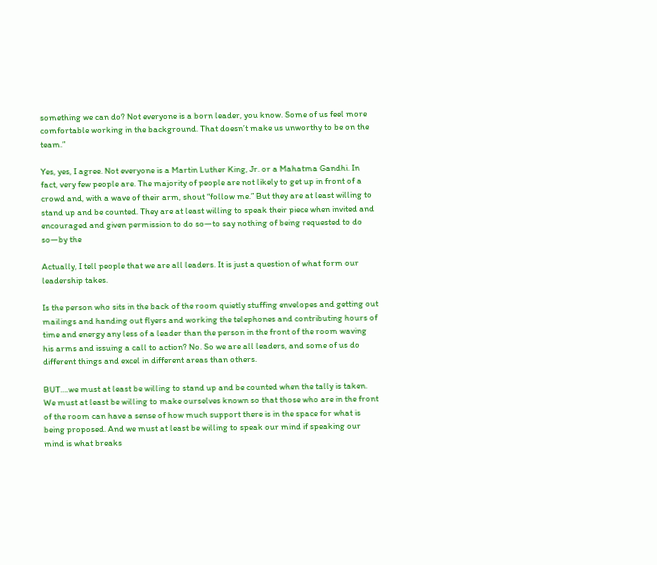something we can do? Not everyone is a born leader, you know. Some of us feel more comfortable working in the background. That doesn’t make us unworthy to be on the team.”

Yes, yes, I agree. Not everyone is a Martin Luther King, Jr. or a Mahatma Gandhi. In fact, very few people are. The majority of people are not likely to get up in front of a crowd and, with a wave of their arm, shout “follow me.” But they are at least willing to stand up and be counted. They are at least willing to speak their piece when invited and encouraged and given permission to do so—to say nothing of being requested to do so—by the

Actually, I tell people that we are all leaders. It is just a question of what form our leadership takes.

Is the person who sits in the back of the room quietly stuffing envelopes and getting out mailings and handing out flyers and working the telephones and contributing hours of time and energy any less of a leader than the person in the front of the room waving his arms and issuing a call to action? No. So we are all leaders, and some of us do different things and excel in different areas than others.

BUT….we must at least be willing to stand up and be counted when the tally is taken. We must at least be willing to make ourselves known so that those who are in the front of the room can have a sense of how much support there is in the space for what is being proposed. And we must at least be willing to speak our mind if speaking our mind is what breaks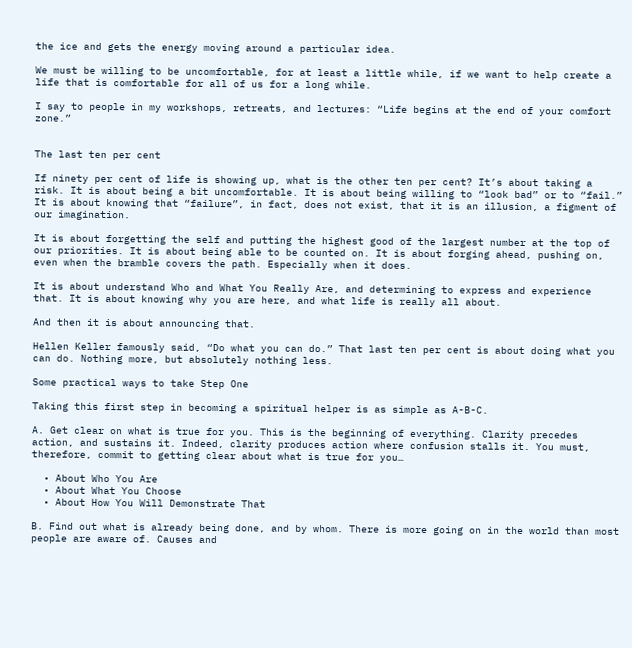the ice and gets the energy moving around a particular idea.

We must be willing to be uncomfortable, for at least a little while, if we want to help create a life that is comfortable for all of us for a long while.

I say to people in my workshops, retreats, and lectures: “Life begins at the end of your comfort zone.”


The last ten per cent

If ninety per cent of life is showing up, what is the other ten per cent? It’s about taking a risk. It is about being a bit uncomfortable. It is about being willing to “look bad” or to “fail.” It is about knowing that “failure”, in fact, does not exist, that it is an illusion, a figment of our imagination.

It is about forgetting the self and putting the highest good of the largest number at the top of our priorities. It is about being able to be counted on. It is about forging ahead, pushing on, even when the bramble covers the path. Especially when it does.

It is about understand Who and What You Really Are, and determining to express and experience that. It is about knowing why you are here, and what life is really all about.

And then it is about announcing that.

Hellen Keller famously said, “Do what you can do.” That last ten per cent is about doing what you can do. Nothing more, but absolutely nothing less.

Some practical ways to take Step One

Taking this first step in becoming a spiritual helper is as simple as A-B-C.

A. Get clear on what is true for you. This is the beginning of everything. Clarity precedes action, and sustains it. Indeed, clarity produces action where confusion stalls it. You must, therefore, commit to getting clear about what is true for you…

  • About Who You Are
  • About What You Choose
  • About How You Will Demonstrate That

B. Find out what is already being done, and by whom. There is more going on in the world than most people are aware of. Causes and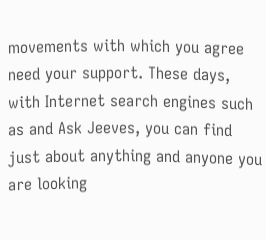movements with which you agree need your support. These days, with Internet search engines such as and Ask Jeeves, you can find just about anything and anyone you are looking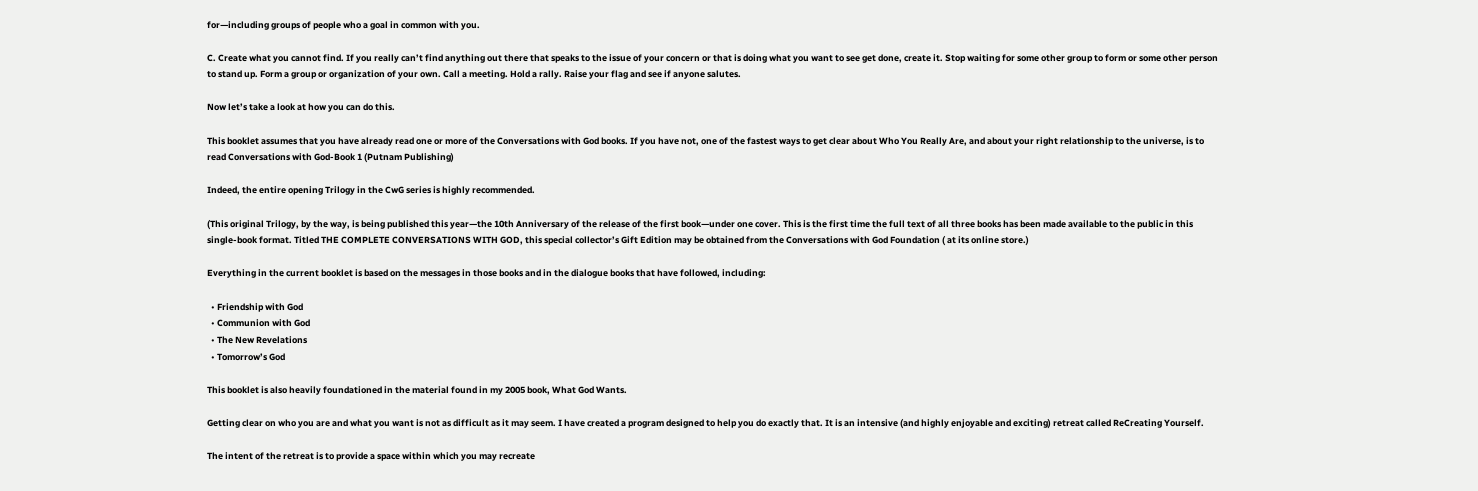for—including groups of people who a goal in common with you.

C. Create what you cannot find. If you really can’t find anything out there that speaks to the issue of your concern or that is doing what you want to see get done, create it. Stop waiting for some other group to form or some other person to stand up. Form a group or organization of your own. Call a meeting. Hold a rally. Raise your flag and see if anyone salutes.

Now let’s take a look at how you can do this.

This booklet assumes that you have already read one or more of the Conversations with God books. If you have not, one of the fastest ways to get clear about Who You Really Are, and about your right relationship to the universe, is to read Conversations with God-Book 1 (Putnam Publishing)

Indeed, the entire opening Trilogy in the CwG series is highly recommended.

(This original Trilogy, by the way, is being published this year—the 10th Anniversary of the release of the first book—under one cover. This is the first time the full text of all three books has been made available to the public in this single-book format. Titled THE COMPLETE CONVERSATIONS WITH GOD, this special collector’s Gift Edition may be obtained from the Conversations with God Foundation ( at its online store.)

Everything in the current booklet is based on the messages in those books and in the dialogue books that have followed, including:

  • Friendship with God
  • Communion with God
  • The New Revelations
  • Tomorrow’s God

This booklet is also heavily foundationed in the material found in my 2005 book, What God Wants.

Getting clear on who you are and what you want is not as difficult as it may seem. I have created a program designed to help you do exactly that. It is an intensive (and highly enjoyable and exciting) retreat called ReCreating Yourself.

The intent of the retreat is to provide a space within which you may recreate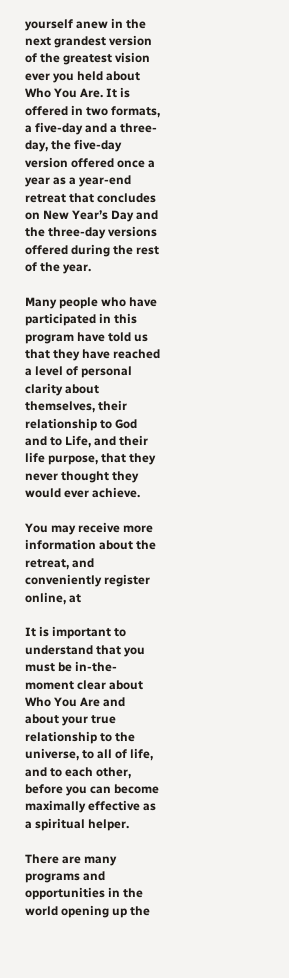yourself anew in the next grandest version of the greatest vision ever you held about Who You Are. It is offered in two formats, a five-day and a three-day, the five-day version offered once a year as a year-end retreat that concludes on New Year’s Day and the three-day versions offered during the rest of the year.

Many people who have participated in this program have told us that they have reached a level of personal clarity about themselves, their relationship to God and to Life, and their life purpose, that they never thought they would ever achieve.

You may receive more information about the retreat, and conveniently register online, at

It is important to understand that you must be in-the-moment clear about Who You Are and about your true relationship to the universe, to all of life, and to each other, before you can become maximally effective as a spiritual helper.

There are many programs and opportunities in the world opening up the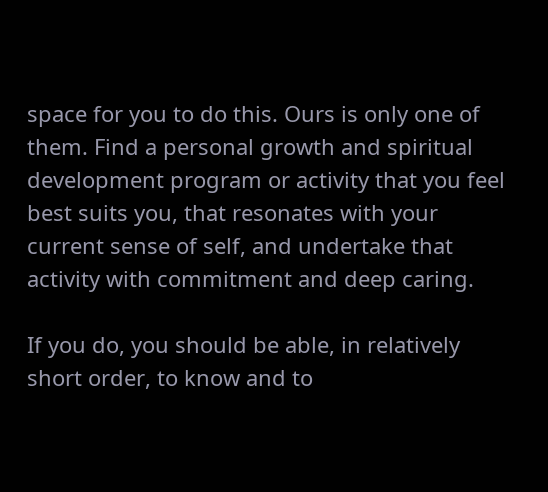space for you to do this. Ours is only one of them. Find a personal growth and spiritual development program or activity that you feel best suits you, that resonates with your current sense of self, and undertake that activity with commitment and deep caring.

If you do, you should be able, in relatively short order, to know and to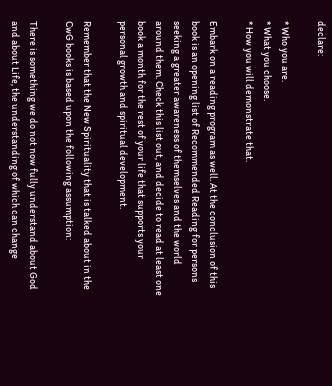declare:

* Who you are.
* What you choose.
* How you will demonstrate that.

Embark on a reading program as well. At the conclusion of this book is an opening list of Recommended Reading for persons seeking a greater awareness of themselves and the world around them. Check this list out, and decide to read at least one book a month for the rest of your life that supports your personal growth and spiritual development.

Remember that the New Spirituality that is talked about in the CwG books is based upon the following assumption:

There is something we do not now fully understand about God and about Life, the understanding of which can change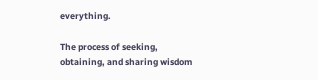everything.

The process of seeking, obtaining, and sharing wisdom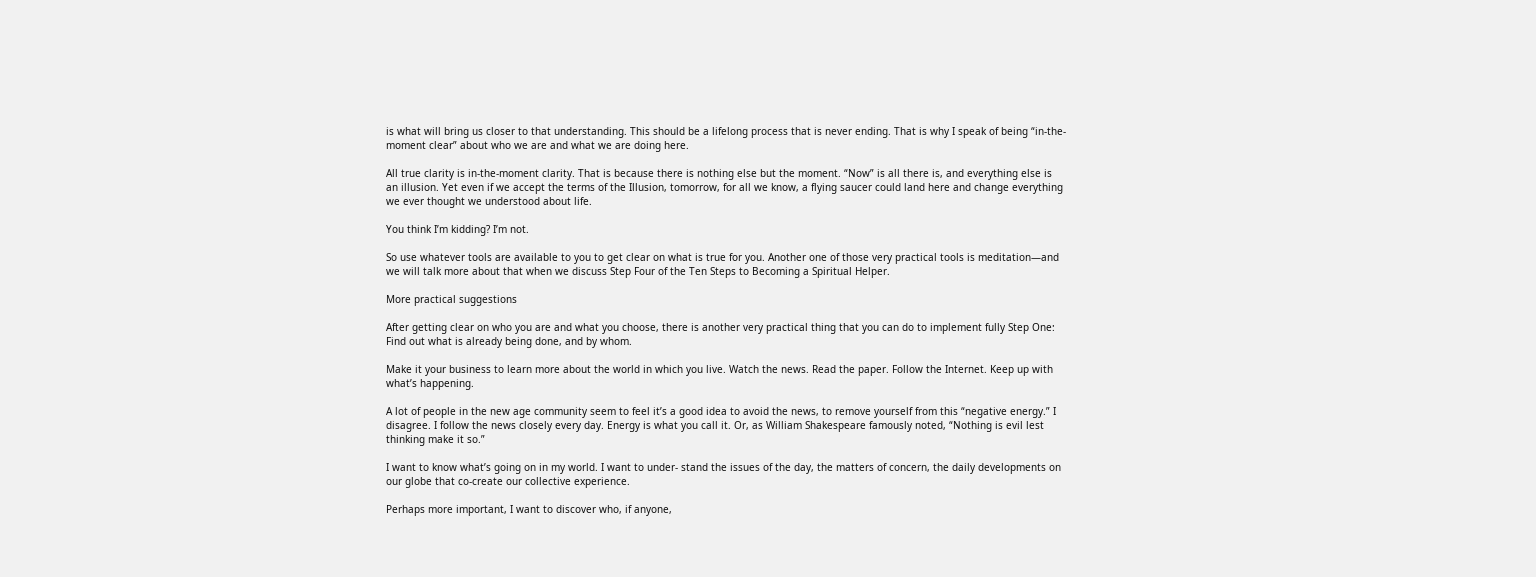is what will bring us closer to that understanding. This should be a lifelong process that is never ending. That is why I speak of being “in-the-moment clear” about who we are and what we are doing here.

All true clarity is in-the-moment clarity. That is because there is nothing else but the moment. “Now” is all there is, and everything else is an illusion. Yet even if we accept the terms of the Illusion, tomorrow, for all we know, a flying saucer could land here and change everything we ever thought we understood about life.

You think I’m kidding? I’m not.

So use whatever tools are available to you to get clear on what is true for you. Another one of those very practical tools is meditation—and we will talk more about that when we discuss Step Four of the Ten Steps to Becoming a Spiritual Helper.

More practical suggestions

After getting clear on who you are and what you choose, there is another very practical thing that you can do to implement fully Step One: Find out what is already being done, and by whom.

Make it your business to learn more about the world in which you live. Watch the news. Read the paper. Follow the Internet. Keep up with what’s happening.

A lot of people in the new age community seem to feel it’s a good idea to avoid the news, to remove yourself from this “negative energy.” I disagree. I follow the news closely every day. Energy is what you call it. Or, as William Shakespeare famously noted, “Nothing is evil lest thinking make it so.”

I want to know what’s going on in my world. I want to under- stand the issues of the day, the matters of concern, the daily developments on our globe that co-create our collective experience.

Perhaps more important, I want to discover who, if anyone,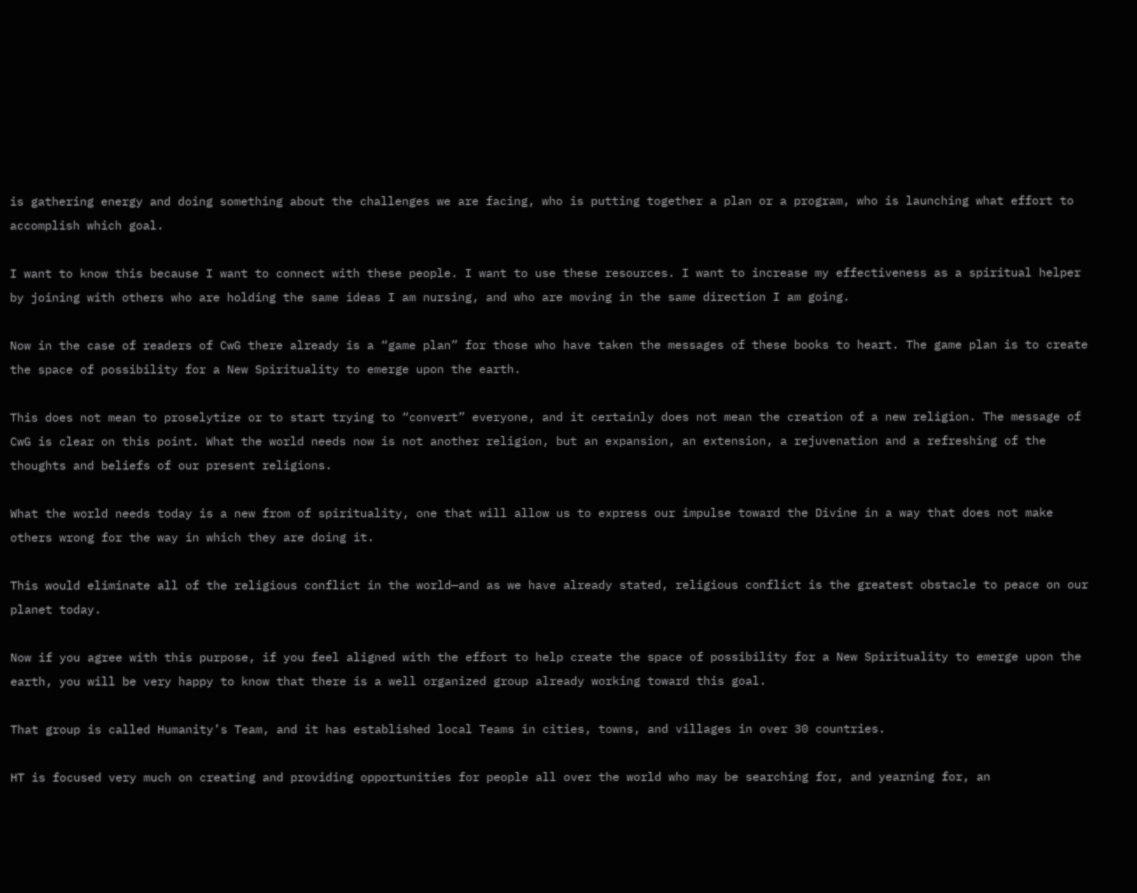is gathering energy and doing something about the challenges we are facing, who is putting together a plan or a program, who is launching what effort to accomplish which goal.

I want to know this because I want to connect with these people. I want to use these resources. I want to increase my effectiveness as a spiritual helper by joining with others who are holding the same ideas I am nursing, and who are moving in the same direction I am going.

Now in the case of readers of CwG there already is a “game plan” for those who have taken the messages of these books to heart. The game plan is to create the space of possibility for a New Spirituality to emerge upon the earth.

This does not mean to proselytize or to start trying to “convert” everyone, and it certainly does not mean the creation of a new religion. The message of CwG is clear on this point. What the world needs now is not another religion, but an expansion, an extension, a rejuvenation and a refreshing of the thoughts and beliefs of our present religions.

What the world needs today is a new from of spirituality, one that will allow us to express our impulse toward the Divine in a way that does not make others wrong for the way in which they are doing it.

This would eliminate all of the religious conflict in the world—and as we have already stated, religious conflict is the greatest obstacle to peace on our planet today.

Now if you agree with this purpose, if you feel aligned with the effort to help create the space of possibility for a New Spirituality to emerge upon the earth, you will be very happy to know that there is a well organized group already working toward this goal.

That group is called Humanity’s Team, and it has established local Teams in cities, towns, and villages in over 30 countries.

HT is focused very much on creating and providing opportunities for people all over the world who may be searching for, and yearning for, an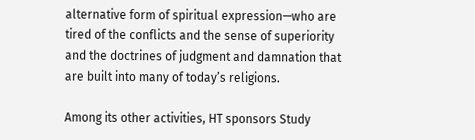alternative form of spiritual expression—who are tired of the conflicts and the sense of superiority and the doctrines of judgment and damnation that are built into many of today’s religions.

Among its other activities, HT sponsors Study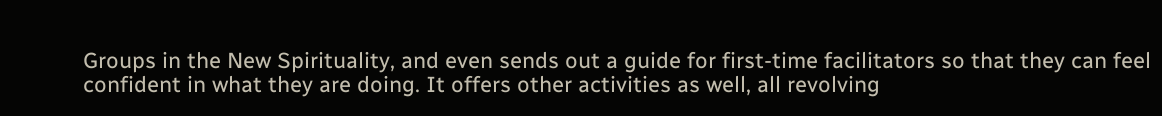Groups in the New Spirituality, and even sends out a guide for first-time facilitators so that they can feel confident in what they are doing. It offers other activities as well, all revolving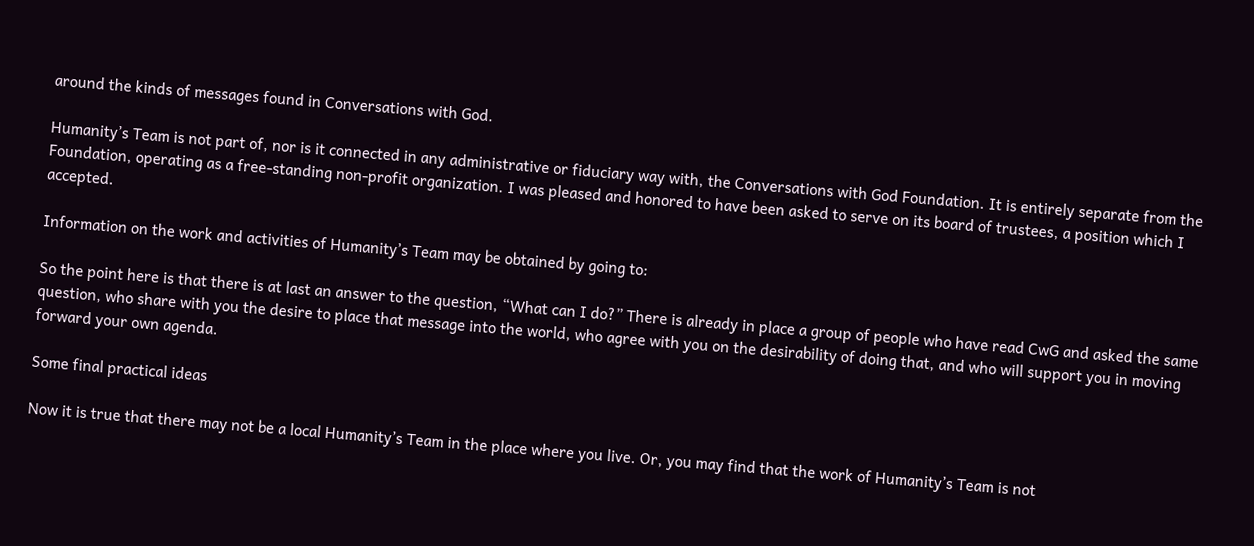around the kinds of messages found in Conversations with God.

Humanity’s Team is not part of, nor is it connected in any administrative or fiduciary way with, the Conversations with God Foundation. It is entirely separate from the Foundation, operating as a free-standing non-profit organization. I was pleased and honored to have been asked to serve on its board of trustees, a position which I accepted.

Information on the work and activities of Humanity’s Team may be obtained by going to:

So the point here is that there is at last an answer to the question, “What can I do?” There is already in place a group of people who have read CwG and asked the same question, who share with you the desire to place that message into the world, who agree with you on the desirability of doing that, and who will support you in moving forward your own agenda.

Some final practical ideas

Now it is true that there may not be a local Humanity’s Team in the place where you live. Or, you may find that the work of Humanity’s Team is not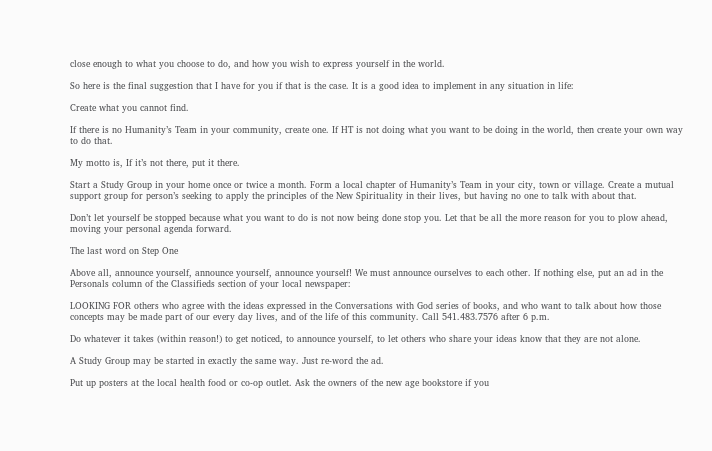close enough to what you choose to do, and how you wish to express yourself in the world.

So here is the final suggestion that I have for you if that is the case. It is a good idea to implement in any situation in life:

Create what you cannot find.

If there is no Humanity’s Team in your community, create one. If HT is not doing what you want to be doing in the world, then create your own way to do that.

My motto is, If it’s not there, put it there.

Start a Study Group in your home once or twice a month. Form a local chapter of Humanity’s Team in your city, town or village. Create a mutual support group for person’s seeking to apply the principles of the New Spirituality in their lives, but having no one to talk with about that.

Don’t let yourself be stopped because what you want to do is not now being done stop you. Let that be all the more reason for you to plow ahead, moving your personal agenda forward.

The last word on Step One

Above all, announce yourself, announce yourself, announce yourself! We must announce ourselves to each other. If nothing else, put an ad in the Personals column of the Classifieds section of your local newspaper:

LOOKING FOR others who agree with the ideas expressed in the Conversations with God series of books, and who want to talk about how those concepts may be made part of our every day lives, and of the life of this community. Call 541.483.7576 after 6 p.m.

Do whatever it takes (within reason!) to get noticed, to announce yourself, to let others who share your ideas know that they are not alone.

A Study Group may be started in exactly the same way. Just re-word the ad.

Put up posters at the local health food or co-op outlet. Ask the owners of the new age bookstore if you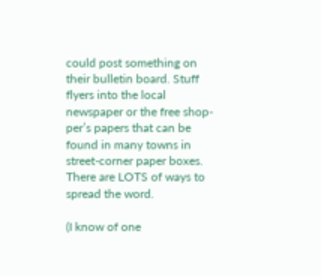could post something on their bulletin board. Stuff flyers into the local newspaper or the free shop- per’s papers that can be found in many towns in street-corner paper boxes. There are LOTS of ways to spread the word.

(I know of one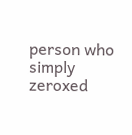person who simply zeroxed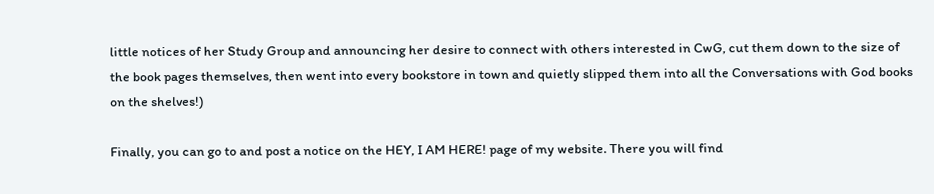little notices of her Study Group and announcing her desire to connect with others interested in CwG, cut them down to the size of the book pages themselves, then went into every bookstore in town and quietly slipped them into all the Conversations with God books on the shelves!)

Finally, you can go to and post a notice on the HEY, I AM HERE! page of my website. There you will find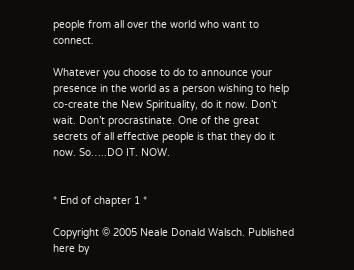people from all over the world who want to connect.

Whatever you choose to do to announce your presence in the world as a person wishing to help co-create the New Spirituality, do it now. Don’t wait. Don’t procrastinate. One of the great secrets of all effective people is that they do it now. So…..DO IT. NOW.


* End of chapter 1 *

Copyright © 2005 Neale Donald Walsch. Published here by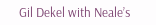Gil Dekel with Neale’s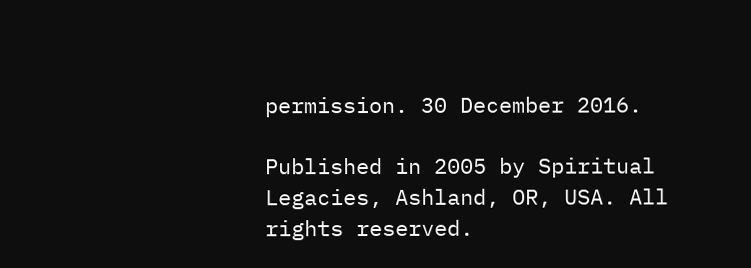permission. 30 December 2016.

Published in 2005 by Spiritual Legacies, Ashland, OR, USA. All rights reserved.